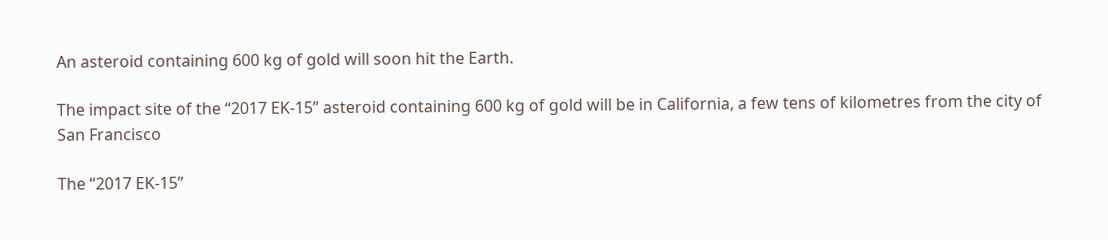An asteroid containing 600 kg of gold will soon hit the Earth.

The impact site of the “2017 EK-15” asteroid containing 600 kg of gold will be in California, a few tens of kilometres from the city of San Francisco

The “2017 EK-15”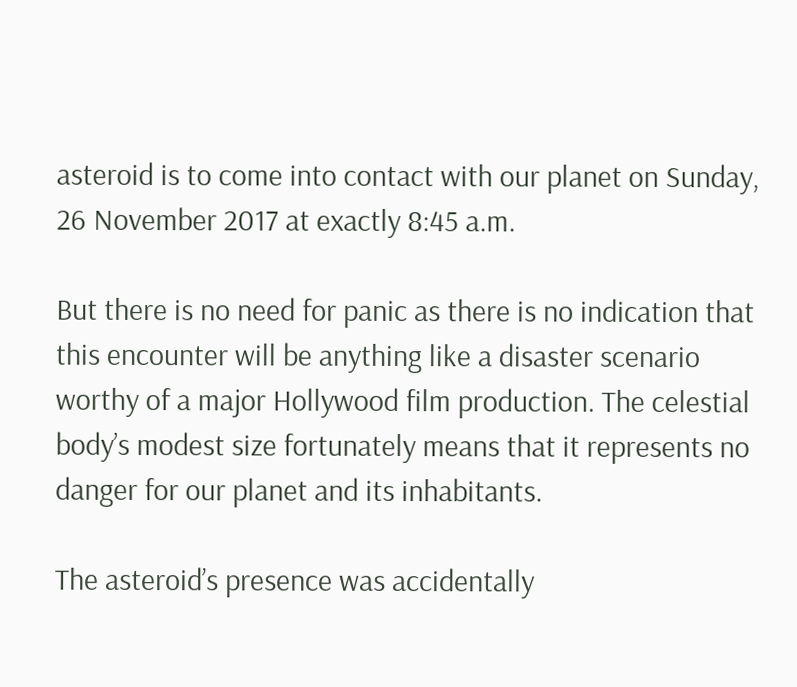asteroid is to come into contact with our planet on Sunday, 26 November 2017 at exactly 8:45 a.m.

But there is no need for panic as there is no indication that this encounter will be anything like a disaster scenario worthy of a major Hollywood film production. The celestial body’s modest size fortunately means that it represents no danger for our planet and its inhabitants.

The asteroid’s presence was accidentally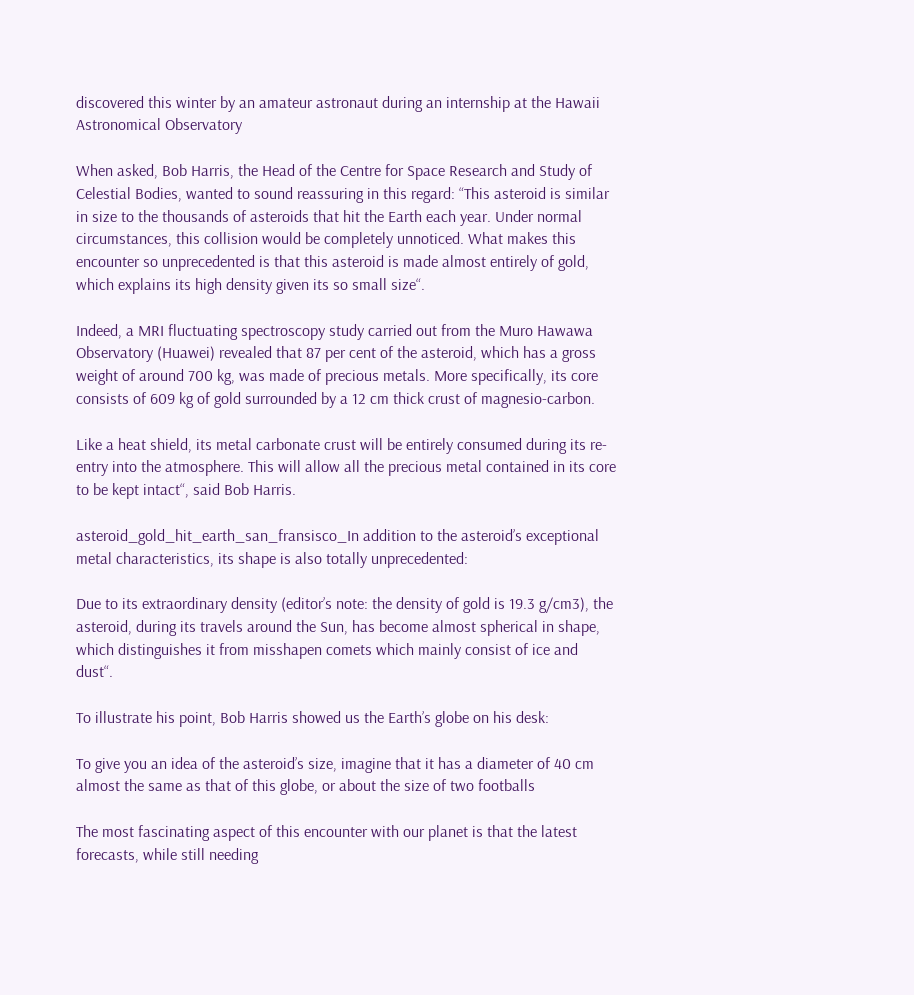discovered this winter by an amateur astronaut during an internship at the Hawaii Astronomical Observatory

When asked, Bob Harris, the Head of the Centre for Space Research and Study of Celestial Bodies, wanted to sound reassuring in this regard: “This asteroid is similar in size to the thousands of asteroids that hit the Earth each year. Under normal circumstances, this collision would be completely unnoticed. What makes this encounter so unprecedented is that this asteroid is made almost entirely of gold, which explains its high density given its so small size“.

Indeed, a MRI fluctuating spectroscopy study carried out from the Muro Hawawa Observatory (Huawei) revealed that 87 per cent of the asteroid, which has a gross weight of around 700 kg, was made of precious metals. More specifically, its core consists of 609 kg of gold surrounded by a 12 cm thick crust of magnesio-carbon.

Like a heat shield, its metal carbonate crust will be entirely consumed during its re-entry into the atmosphere. This will allow all the precious metal contained in its core to be kept intact“, said Bob Harris.

asteroid_gold_hit_earth_san_fransisco_In addition to the asteroid’s exceptional metal characteristics, its shape is also totally unprecedented:

Due to its extraordinary density (editor’s note: the density of gold is 19.3 g/cm3), the asteroid, during its travels around the Sun, has become almost spherical in shape, which distinguishes it from misshapen comets which mainly consist of ice and dust“.

To illustrate his point, Bob Harris showed us the Earth’s globe on his desk:

To give you an idea of the asteroid’s size, imagine that it has a diameter of 40 cm almost the same as that of this globe, or about the size of two footballs

The most fascinating aspect of this encounter with our planet is that the latest forecasts, while still needing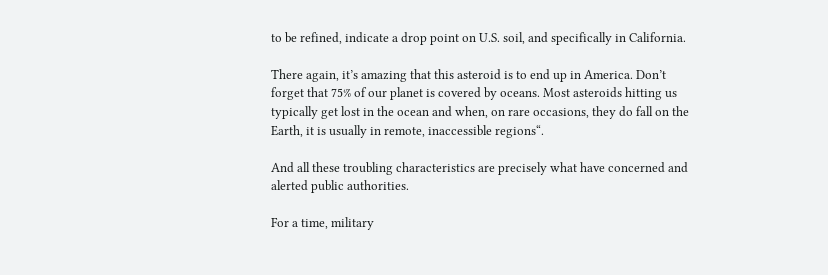to be refined, indicate a drop point on U.S. soil, and specifically in California.

There again, it’s amazing that this asteroid is to end up in America. Don’t forget that 75% of our planet is covered by oceans. Most asteroids hitting us typically get lost in the ocean and when, on rare occasions, they do fall on the Earth, it is usually in remote, inaccessible regions“.

And all these troubling characteristics are precisely what have concerned and alerted public authorities.

For a time, military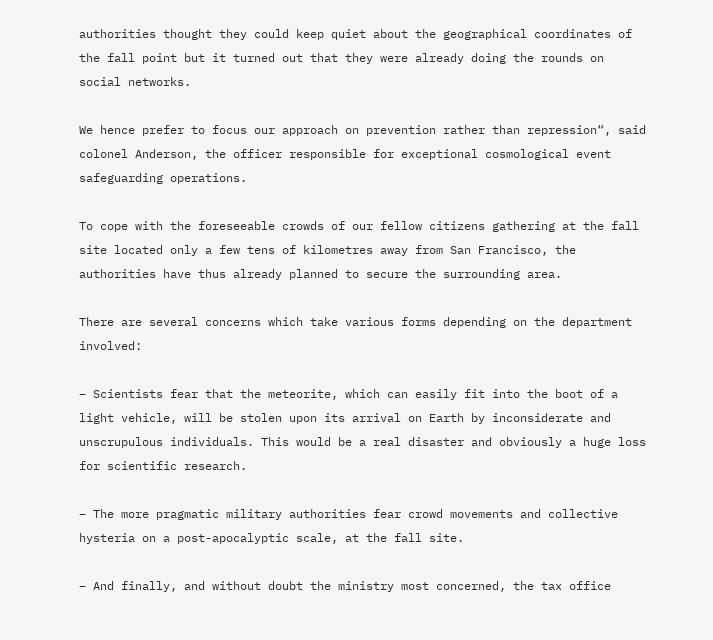authorities thought they could keep quiet about the geographical coordinates of the fall point but it turned out that they were already doing the rounds on social networks.

We hence prefer to focus our approach on prevention rather than repression“, said colonel Anderson, the officer responsible for exceptional cosmological event safeguarding operations.

To cope with the foreseeable crowds of our fellow citizens gathering at the fall site located only a few tens of kilometres away from San Francisco, the authorities have thus already planned to secure the surrounding area.

There are several concerns which take various forms depending on the department involved:

– Scientists fear that the meteorite, which can easily fit into the boot of a light vehicle, will be stolen upon its arrival on Earth by inconsiderate and unscrupulous individuals. This would be a real disaster and obviously a huge loss for scientific research.

– The more pragmatic military authorities fear crowd movements and collective hysteria on a post-apocalyptic scale, at the fall site.

– And finally, and without doubt the ministry most concerned, the tax office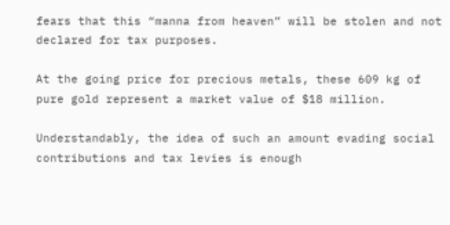fears that this “manna from heaven” will be stolen and not declared for tax purposes.

At the going price for precious metals, these 609 kg of pure gold represent a market value of $18 million.

Understandably, the idea of such an amount evading social contributions and tax levies is enough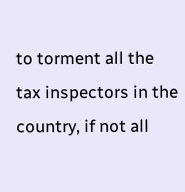to torment all the tax inspectors in the country, if not all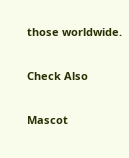those worldwide.

Check Also

Mascot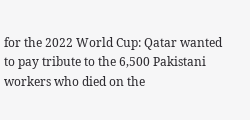for the 2022 World Cup: Qatar wanted to pay tribute to the 6,500 Pakistani workers who died on the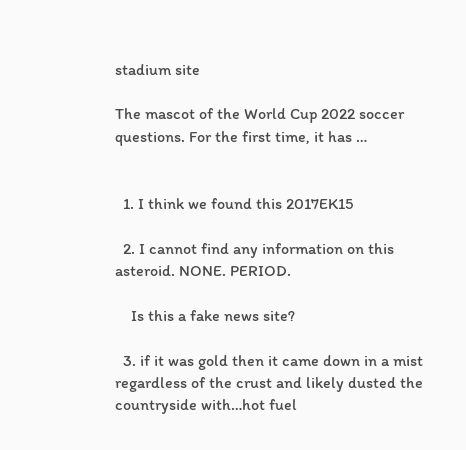stadium site

The mascot of the World Cup 2022 soccer questions. For the first time, it has …


  1. I think we found this 2017EK15

  2. I cannot find any information on this asteroid. NONE. PERIOD.

    Is this a fake news site?

  3. if it was gold then it came down in a mist regardless of the crust and likely dusted the countryside with…hot fuel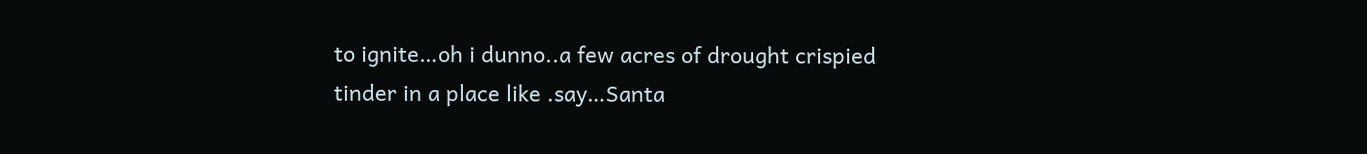to ignite…oh i dunno..a few acres of drought crispied tinder in a place like .say…Santa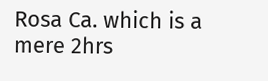Rosa Ca. which is a mere 2hrs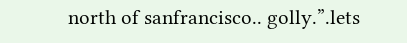north of sanfrancisco.. golly.”.lets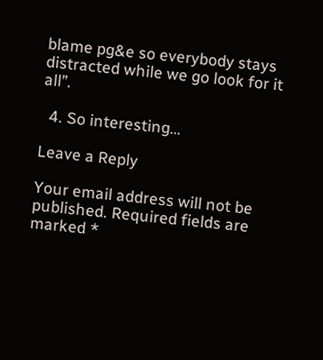blame pg&e so everybody stays distracted while we go look for it all”.

  4. So interesting…

Leave a Reply

Your email address will not be published. Required fields are marked *